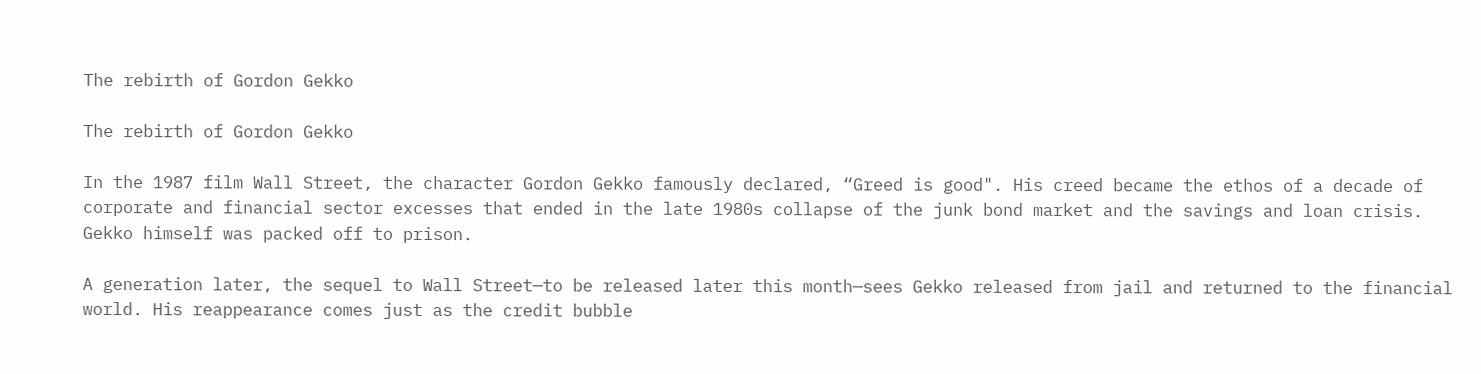The rebirth of Gordon Gekko

The rebirth of Gordon Gekko

In the 1987 film Wall Street, the character Gordon Gekko famously declared, “Greed is good". His creed became the ethos of a decade of corporate and financial sector excesses that ended in the late 1980s collapse of the junk bond market and the savings and loan crisis. Gekko himself was packed off to prison.

A generation later, the sequel to Wall Street—to be released later this month—sees Gekko released from jail and returned to the financial world. His reappearance comes just as the credit bubble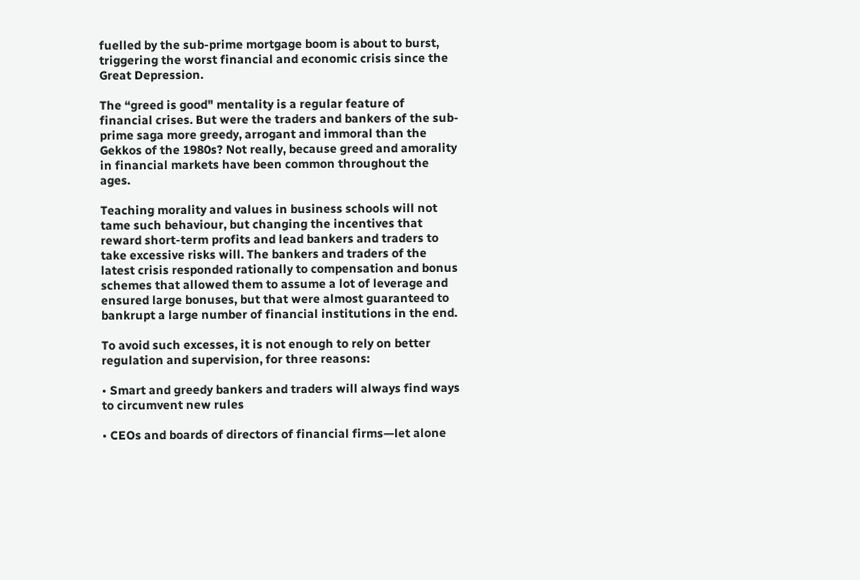fuelled by the sub-prime mortgage boom is about to burst, triggering the worst financial and economic crisis since the Great Depression.

The “greed is good" mentality is a regular feature of financial crises. But were the traders and bankers of the sub-prime saga more greedy, arrogant and immoral than the Gekkos of the 1980s? Not really, because greed and amorality in financial markets have been common throughout the ages.

Teaching morality and values in business schools will not tame such behaviour, but changing the incentives that reward short-term profits and lead bankers and traders to take excessive risks will. The bankers and traders of the latest crisis responded rationally to compensation and bonus schemes that allowed them to assume a lot of leverage and ensured large bonuses, but that were almost guaranteed to bankrupt a large number of financial institutions in the end.

To avoid such excesses, it is not enough to rely on better regulation and supervision, for three reasons:

• Smart and greedy bankers and traders will always find ways to circumvent new rules

• CEOs and boards of directors of financial firms—let alone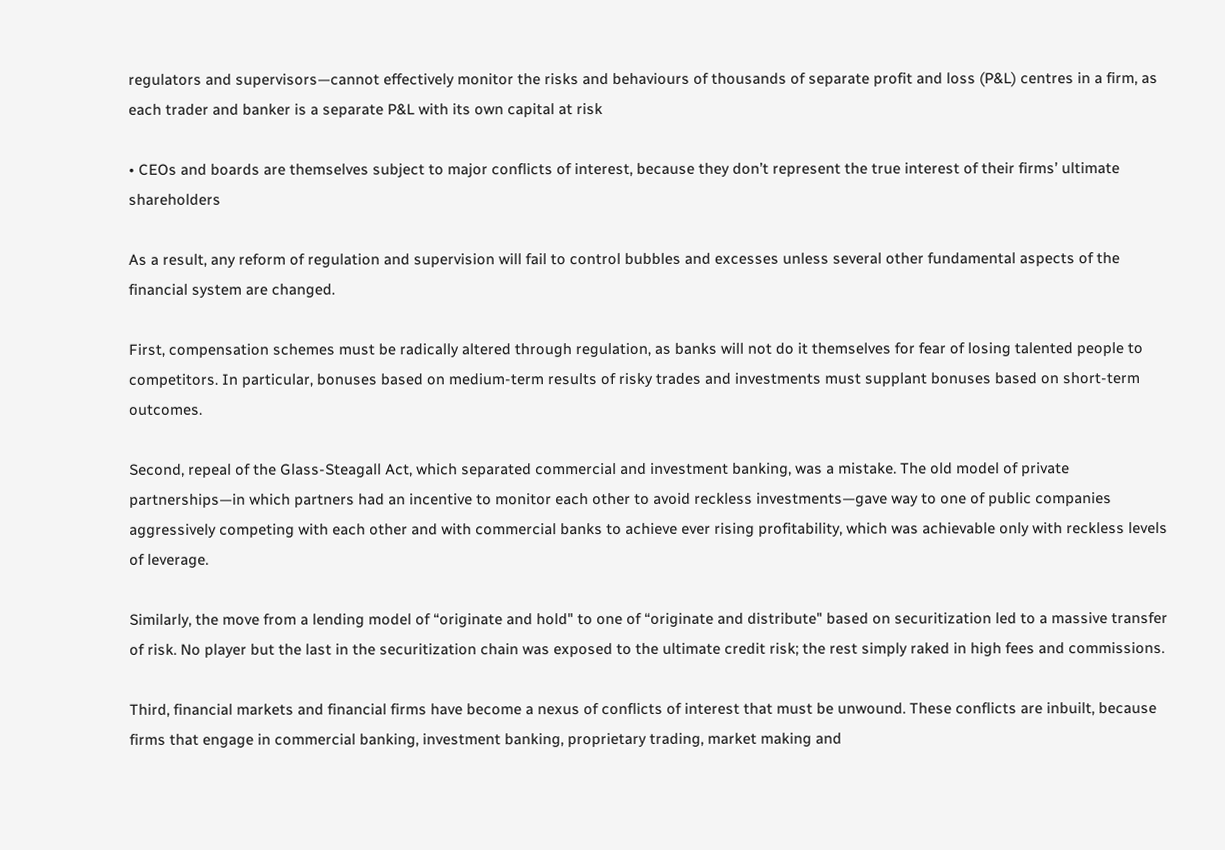regulators and supervisors—cannot effectively monitor the risks and behaviours of thousands of separate profit and loss (P&L) centres in a firm, as each trader and banker is a separate P&L with its own capital at risk

• CEOs and boards are themselves subject to major conflicts of interest, because they don’t represent the true interest of their firms’ ultimate shareholders

As a result, any reform of regulation and supervision will fail to control bubbles and excesses unless several other fundamental aspects of the financial system are changed.

First, compensation schemes must be radically altered through regulation, as banks will not do it themselves for fear of losing talented people to competitors. In particular, bonuses based on medium-term results of risky trades and investments must supplant bonuses based on short-term outcomes.

Second, repeal of the Glass-Steagall Act, which separated commercial and investment banking, was a mistake. The old model of private partnerships—in which partners had an incentive to monitor each other to avoid reckless investments—gave way to one of public companies aggressively competing with each other and with commercial banks to achieve ever rising profitability, which was achievable only with reckless levels of leverage.

Similarly, the move from a lending model of “originate and hold" to one of “originate and distribute" based on securitization led to a massive transfer of risk. No player but the last in the securitization chain was exposed to the ultimate credit risk; the rest simply raked in high fees and commissions.

Third, financial markets and financial firms have become a nexus of conflicts of interest that must be unwound. These conflicts are inbuilt, because firms that engage in commercial banking, investment banking, proprietary trading, market making and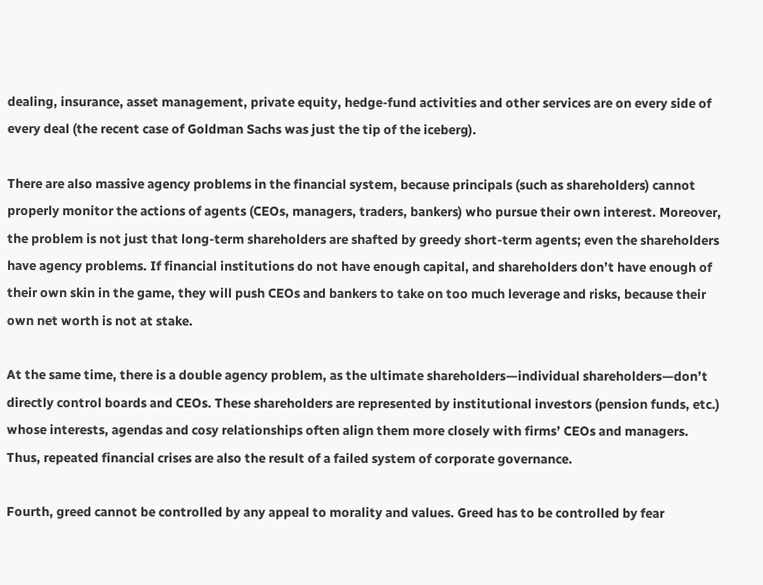dealing, insurance, asset management, private equity, hedge-fund activities and other services are on every side of every deal (the recent case of Goldman Sachs was just the tip of the iceberg).

There are also massive agency problems in the financial system, because principals (such as shareholders) cannot properly monitor the actions of agents (CEOs, managers, traders, bankers) who pursue their own interest. Moreover, the problem is not just that long-term shareholders are shafted by greedy short-term agents; even the shareholders have agency problems. If financial institutions do not have enough capital, and shareholders don’t have enough of their own skin in the game, they will push CEOs and bankers to take on too much leverage and risks, because their own net worth is not at stake.

At the same time, there is a double agency problem, as the ultimate shareholders—individual shareholders—don’t directly control boards and CEOs. These shareholders are represented by institutional investors (pension funds, etc.) whose interests, agendas and cosy relationships often align them more closely with firms’ CEOs and managers. Thus, repeated financial crises are also the result of a failed system of corporate governance.

Fourth, greed cannot be controlled by any appeal to morality and values. Greed has to be controlled by fear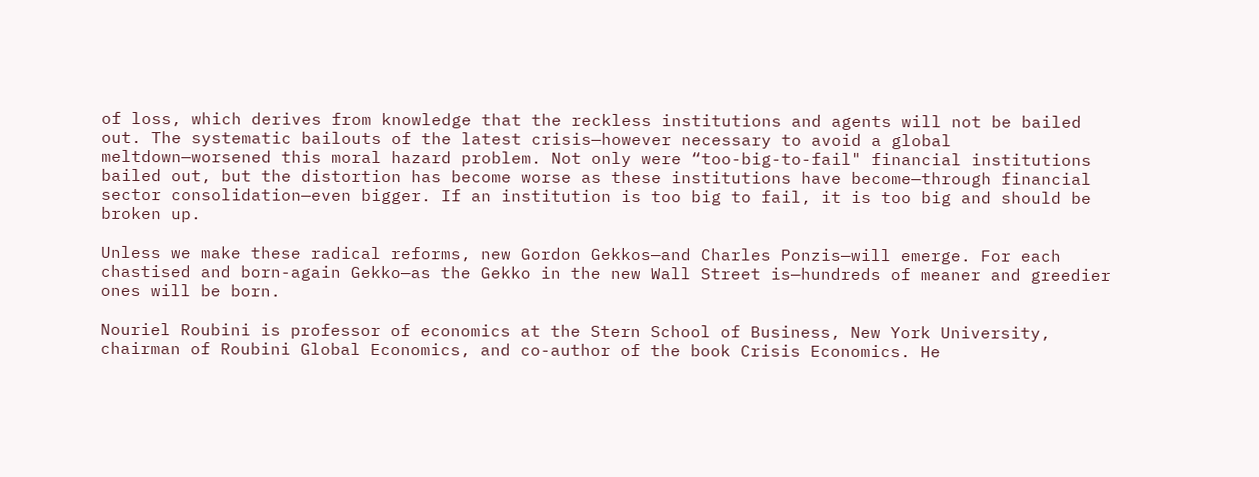of loss, which derives from knowledge that the reckless institutions and agents will not be bailed out. The systematic bailouts of the latest crisis—however necessary to avoid a global meltdown—worsened this moral hazard problem. Not only were “too-big-to-fail" financial institutions bailed out, but the distortion has become worse as these institutions have become—through financial sector consolidation—even bigger. If an institution is too big to fail, it is too big and should be broken up.

Unless we make these radical reforms, new Gordon Gekkos—and Charles Ponzis—will emerge. For each chastised and born-again Gekko—as the Gekko in the new Wall Street is—hundreds of meaner and greedier ones will be born.

Nouriel Roubini is professor of economics at the Stern School of Business, New York University, chairman of Roubini Global Economics, and co-author of the book Crisis Economics. He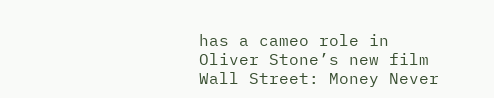has a cameo role in Oliver Stone’s new film Wall Street: Money Never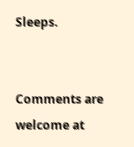Sleeps.


Comments are welcome at